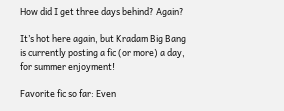How did I get three days behind? Again?

It’s hot here again, but Kradam Big Bang is currently posting a fic (or more) a day, for summer enjoyment!

Favorite fic so far: Even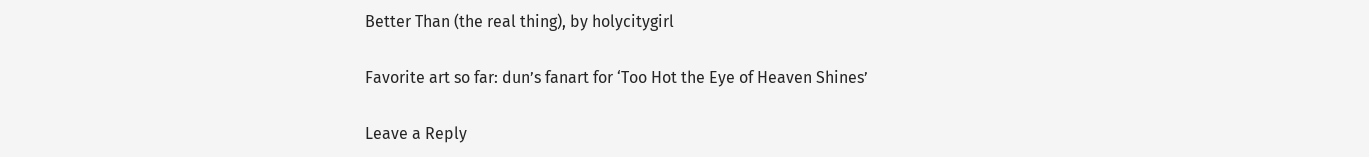Better Than (the real thing), by holycitygirl

Favorite art so far: dun’s fanart for ‘Too Hot the Eye of Heaven Shines’

Leave a Reply